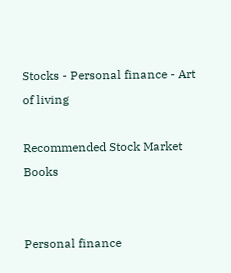Stocks - Personal finance - Art of living

Recommended Stock Market Books


Personal finance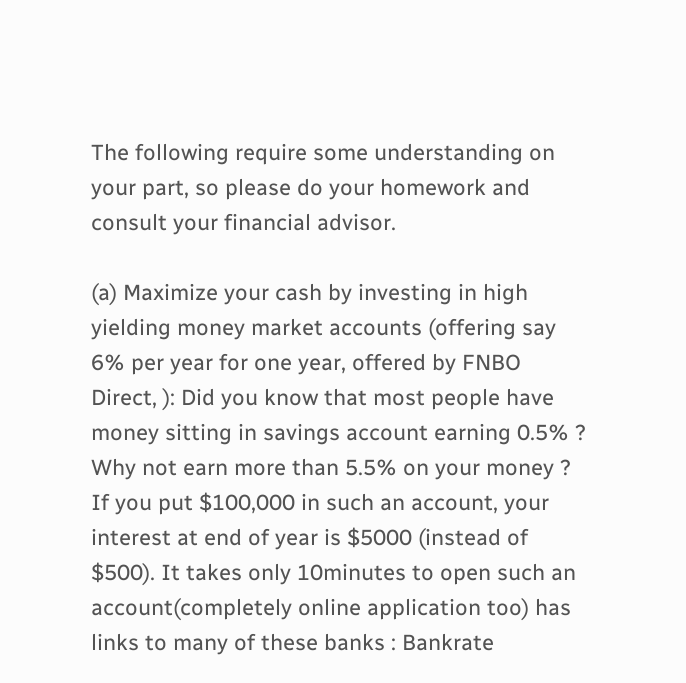The following require some understanding on your part, so please do your homework and consult your financial advisor.

(a) Maximize your cash by investing in high yielding money market accounts (offering say 6% per year for one year, offered by FNBO Direct, ): Did you know that most people have money sitting in savings account earning 0.5% ? Why not earn more than 5.5% on your money ? If you put $100,000 in such an account, your interest at end of year is $5000 (instead of $500). It takes only 10minutes to open such an account(completely online application too) has links to many of these banks : Bankrate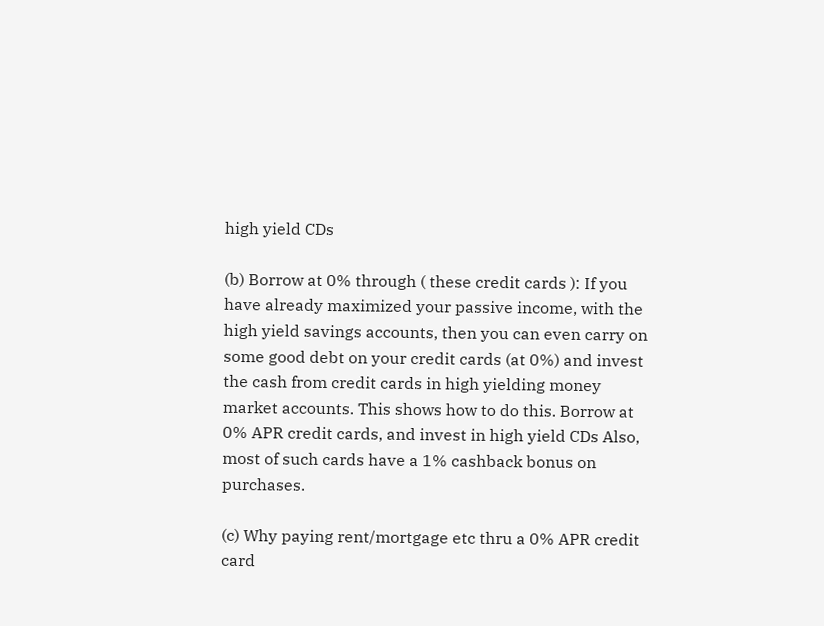high yield CDs

(b) Borrow at 0% through ( these credit cards ): If you have already maximized your passive income, with the high yield savings accounts, then you can even carry on some good debt on your credit cards (at 0%) and invest the cash from credit cards in high yielding money market accounts. This shows how to do this. Borrow at 0% APR credit cards, and invest in high yield CDs Also, most of such cards have a 1% cashback bonus on purchases.

(c) Why paying rent/mortgage etc thru a 0% APR credit card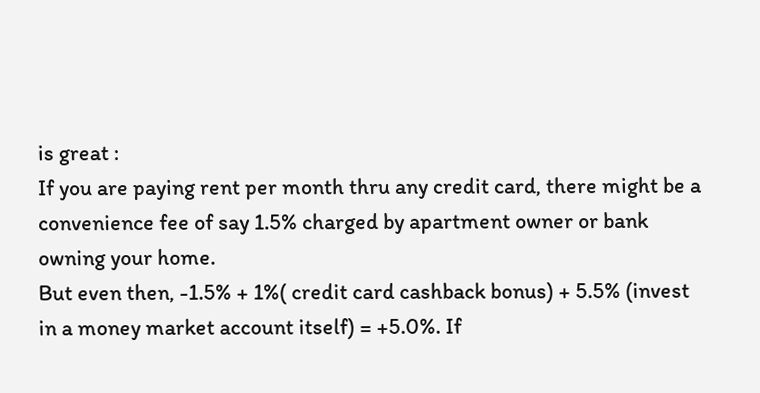is great :
If you are paying rent per month thru any credit card, there might be a convenience fee of say 1.5% charged by apartment owner or bank owning your home.
But even then, -1.5% + 1%( credit card cashback bonus) + 5.5% (invest in a money market account itself) = +5.0%. If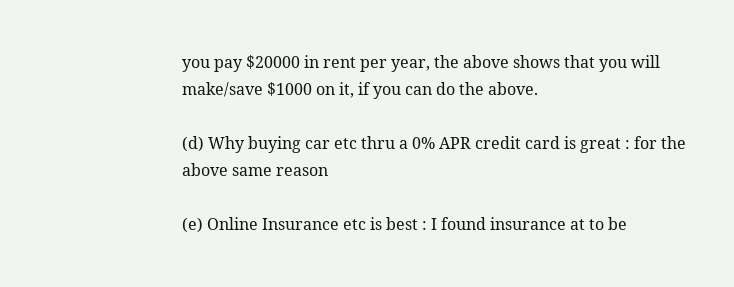you pay $20000 in rent per year, the above shows that you will make/save $1000 on it, if you can do the above.

(d) Why buying car etc thru a 0% APR credit card is great : for the above same reason

(e) Online Insurance etc is best : I found insurance at to be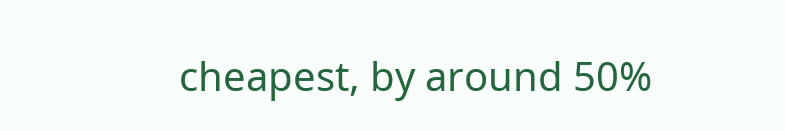cheapest, by around 50%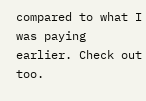compared to what I was paying earlier. Check out too.